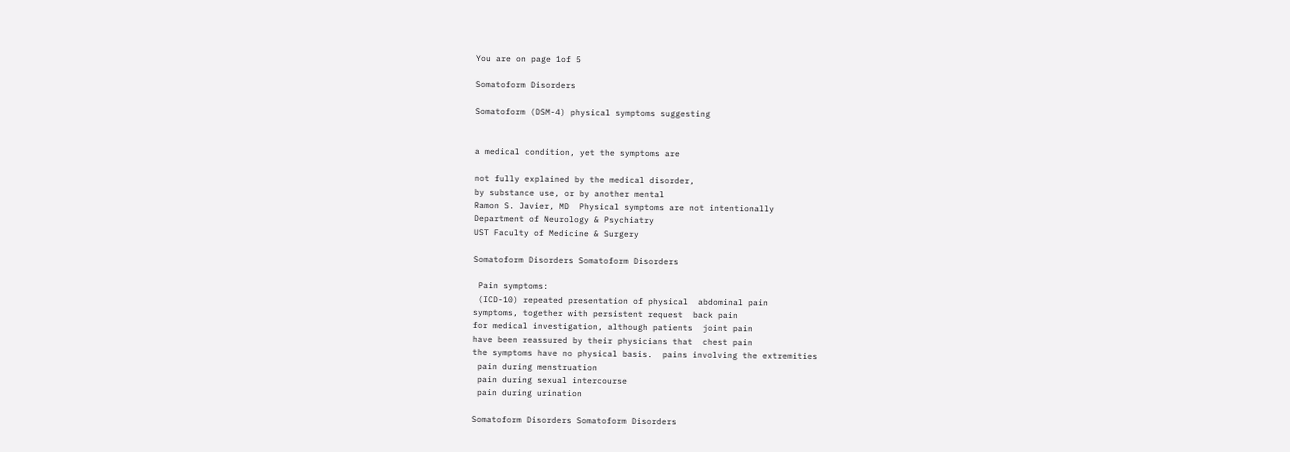You are on page 1of 5

Somatoform Disorders

Somatoform (DSM-4) physical symptoms suggesting


a medical condition, yet the symptoms are

not fully explained by the medical disorder,
by substance use, or by another mental
Ramon S. Javier, MD  Physical symptoms are not intentionally
Department of Neurology & Psychiatry
UST Faculty of Medicine & Surgery

Somatoform Disorders Somatoform Disorders

 Pain symptoms:
 (ICD-10) repeated presentation of physical  abdominal pain
symptoms, together with persistent request  back pain
for medical investigation, although patients  joint pain
have been reassured by their physicians that  chest pain
the symptoms have no physical basis.  pains involving the extremities
 pain during menstruation
 pain during sexual intercourse
 pain during urination

Somatoform Disorders Somatoform Disorders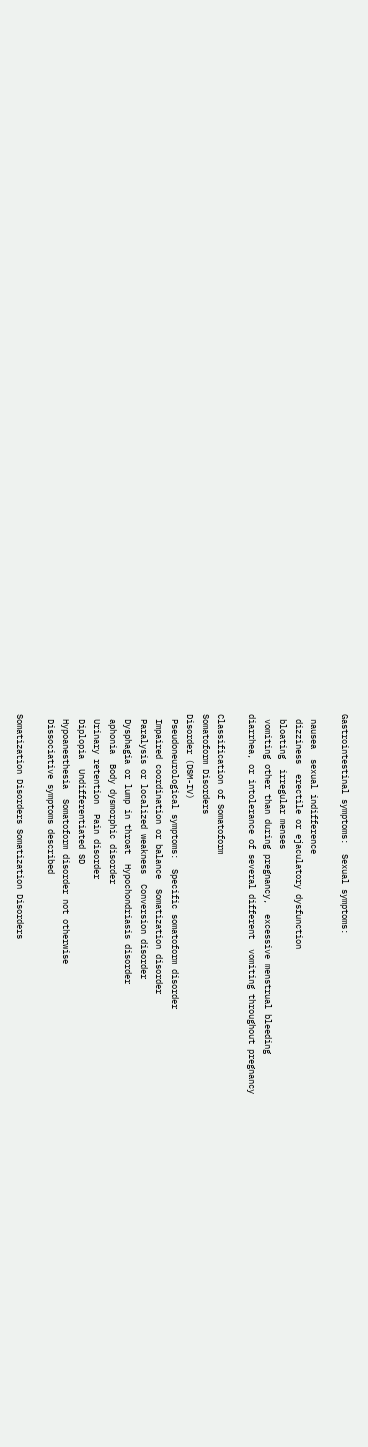Gastrointestinal symptoms:  Sexual symptoms:

 nausea  sexual indifference
 dizziness  erectile or ejaculatory dysfunction
 bloating  irregular menses
 vomiting other than during pregnancy,  excessive menstrual bleeding
diarrhea, or intolerance of several different  vomiting throughout pregnancy

Classification of Somatoform
Somatoform Disorders
Disorder (DSM-IV)
 Pseudoneurological symptoms:  Specific somatoform disorder
 Impaired coordination or balance  Somatization disorder
 Paralysis or localized weakness  Conversion disorder
 Dysphagia or lump in throat  Hypochondriasis disorder
 aphonia  Body dysmorphic disorder
 Urinary retention  Pain disorder
 Diplopia  Undifferentiated SD
 Hypoanesthesia  Somatoform disorder not otherwise
 Dissociative symptoms described

Somatization Disorders Somatization Disorders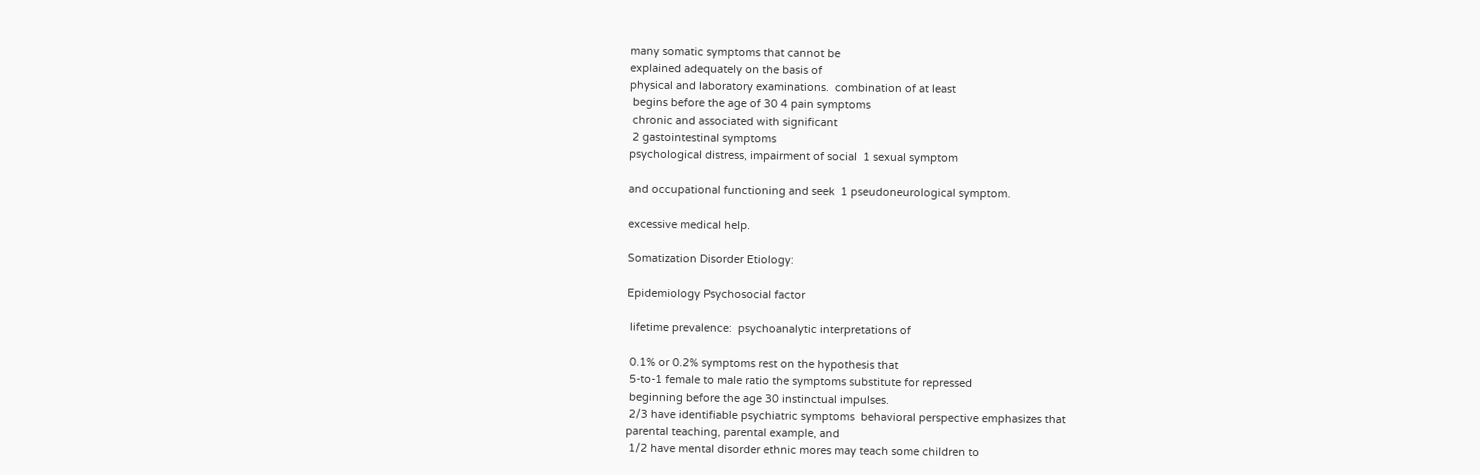many somatic symptoms that cannot be
explained adequately on the basis of
physical and laboratory examinations.  combination of at least
 begins before the age of 30 4 pain symptoms
 chronic and associated with significant
 2 gastointestinal symptoms
psychological distress, impairment of social  1 sexual symptom

and occupational functioning and seek  1 pseudoneurological symptom.

excessive medical help.

Somatization Disorder Etiology:

Epidemiology Psychosocial factor

 lifetime prevalence:  psychoanalytic interpretations of

 0.1% or 0.2% symptoms rest on the hypothesis that
 5-to-1 female to male ratio the symptoms substitute for repressed
 beginning before the age 30 instinctual impulses.
 2/3 have identifiable psychiatric symptoms  behavioral perspective emphasizes that
parental teaching, parental example, and
 1/2 have mental disorder ethnic mores may teach some children to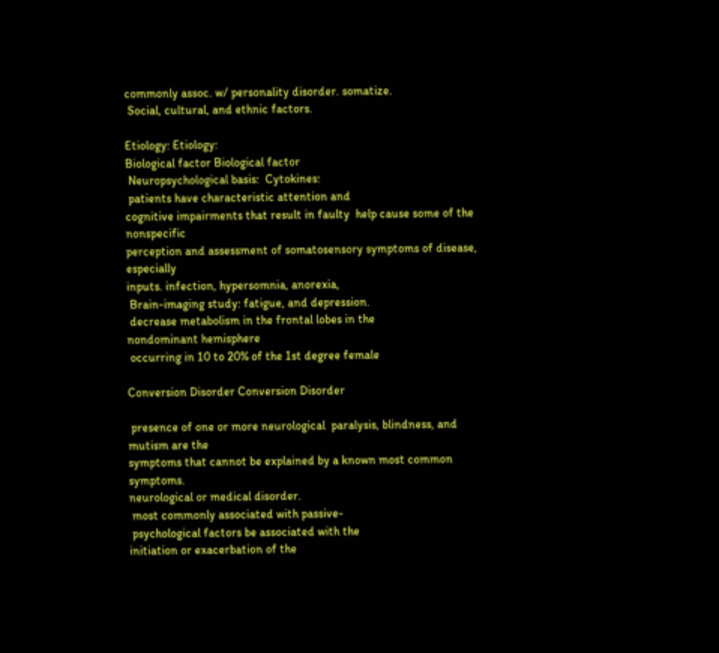commonly assoc. w/ personality disorder. somatize.
 Social, cultural, and ethnic factors.

Etiology: Etiology:
Biological factor Biological factor
 Neuropsychological basis:  Cytokines:
 patients have characteristic attention and
cognitive impairments that result in faulty  help cause some of the nonspecific
perception and assessment of somatosensory symptoms of disease, especially
inputs. infection, hypersomnia, anorexia,
 Brain-imaging study: fatigue, and depression.
 decrease metabolism in the frontal lobes in the
nondominant hemisphere
 occurring in 10 to 20% of the 1st degree female

Conversion Disorder Conversion Disorder

 presence of one or more neurological  paralysis, blindness, and mutism are the
symptoms that cannot be explained by a known most common symptoms.
neurological or medical disorder.
 most commonly associated with passive-
 psychological factors be associated with the
initiation or exacerbation of the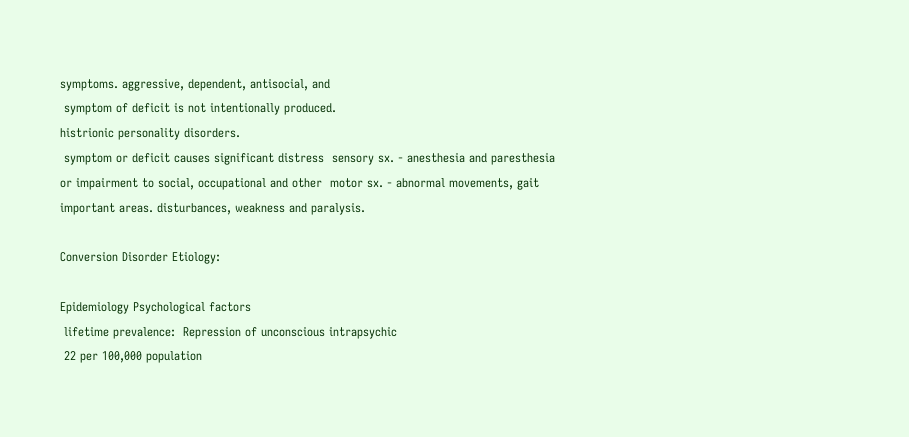symptoms. aggressive, dependent, antisocial, and
 symptom of deficit is not intentionally produced.
histrionic personality disorders.
 symptom or deficit causes significant distress  sensory sx. - anesthesia and paresthesia
or impairment to social, occupational and other  motor sx. - abnormal movements, gait
important areas. disturbances, weakness and paralysis.

Conversion Disorder Etiology:

Epidemiology Psychological factors
 lifetime prevalence:  Repression of unconscious intrapsychic
 22 per 100,000 population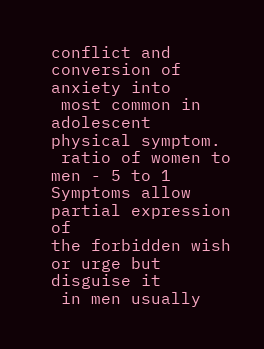conflict and conversion of anxiety into
 most common in adolescent physical symptom.
 ratio of women to men - 5 to 1  Symptoms allow partial expression of
the forbidden wish or urge but disguise it
 in men usually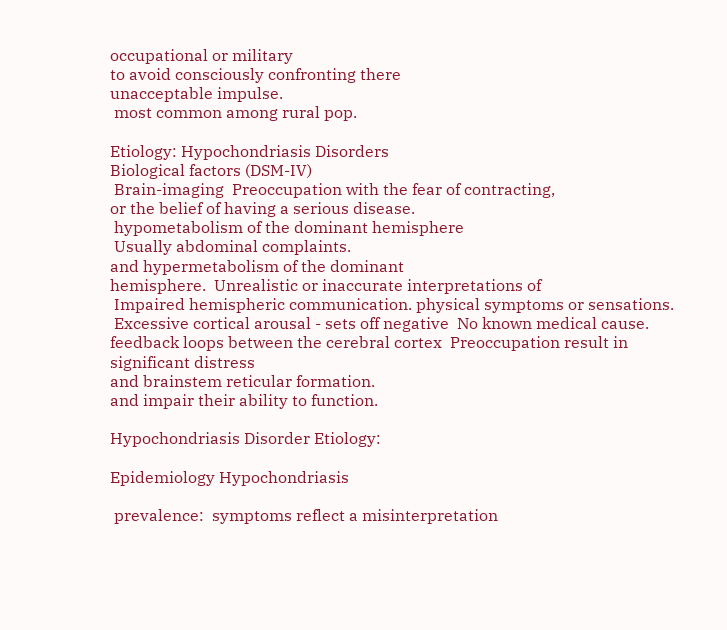occupational or military
to avoid consciously confronting there
unacceptable impulse.
 most common among rural pop.

Etiology: Hypochondriasis Disorders
Biological factors (DSM-IV)
 Brain-imaging  Preoccupation with the fear of contracting,
or the belief of having a serious disease.
 hypometabolism of the dominant hemisphere
 Usually abdominal complaints.
and hypermetabolism of the dominant
hemisphere.  Unrealistic or inaccurate interpretations of
 Impaired hemispheric communication. physical symptoms or sensations.
 Excessive cortical arousal - sets off negative  No known medical cause.
feedback loops between the cerebral cortex  Preoccupation result in significant distress
and brainstem reticular formation.
and impair their ability to function.

Hypochondriasis Disorder Etiology:

Epidemiology Hypochondriasis

 prevalence:  symptoms reflect a misinterpretation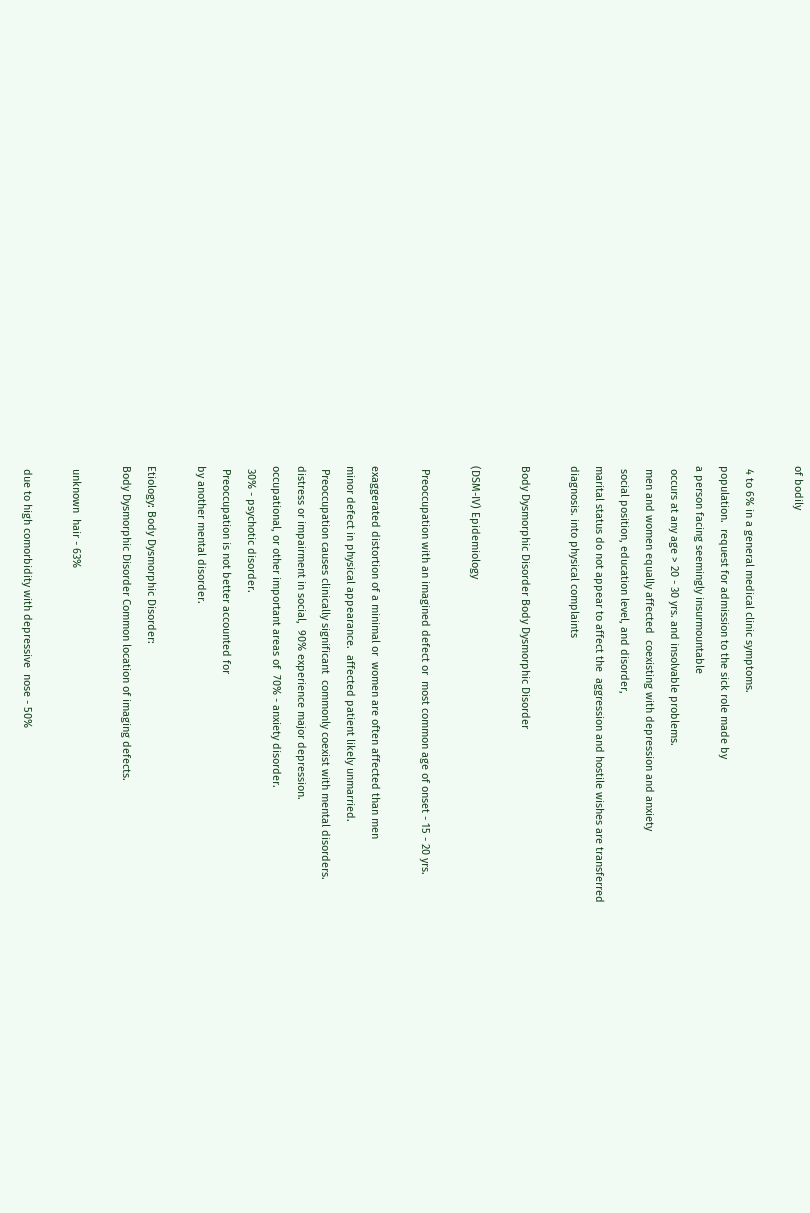of bodily

 4 to 6% in a general medical clinic symptoms.
population.  request for admission to the sick role made by
a person facing seemingly insurmountable
 occurs at any age > 20 - 30 yrs. and insolvable problems.
 men and women equally affected  coexisting with depression and anxiety
 social position, education level, and disorder,
marital status do not appear to affect the  aggression and hostile wishes are transferred
diagnosis. into physical complaints

Body Dysmorphic Disorder Body Dysmorphic Disorder

(DSM-IV) Epidemiology

 Preoccupation with an imagined defect or  most common age of onset - 15 - 20 yrs.

exaggerated distortion of a minimal or  women are often affected than men
minor defect in physical appearance.  affected patient likely unmarried.
 Preoccupation causes clinically significant  commonly coexist with mental disorders.
distress or impairment in social,  90% experience major depression.
occupational, or other important areas of  70% - anxiety disorder.
 30% - psychotic disorder.
 Preoccupation is not better accounted for
by another mental disorder.

Etiology: Body Dysmorphic Disorder:
Body Dysmorphic Disorder Common location of imaging defects.

 unknown  hair - 63%

 due to high comorbidity with depressive  nose - 50%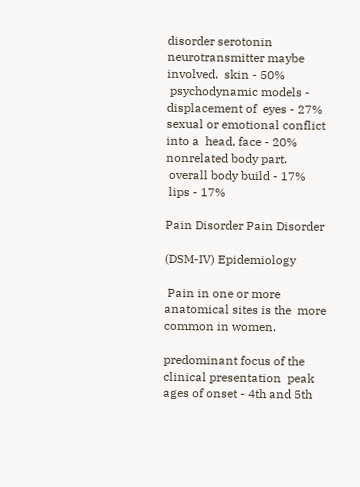disorder serotonin neurotransmitter maybe
involved.  skin - 50%
 psychodynamic models - displacement of  eyes - 27%
sexual or emotional conflict into a  head, face - 20%
nonrelated body part.
 overall body build - 17%
 lips - 17%

Pain Disorder Pain Disorder

(DSM-IV) Epidemiology

 Pain in one or more anatomical sites is the  more common in women.

predominant focus of the clinical presentation  peak ages of onset - 4th and 5th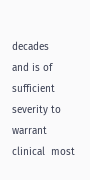decades
and is of sufficient severity to warrant clinical  most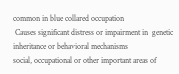common in blue collared occupation
 Causes significant distress or impairment in  genetic inheritance or behavioral mechanisms
social, occupational or other important areas of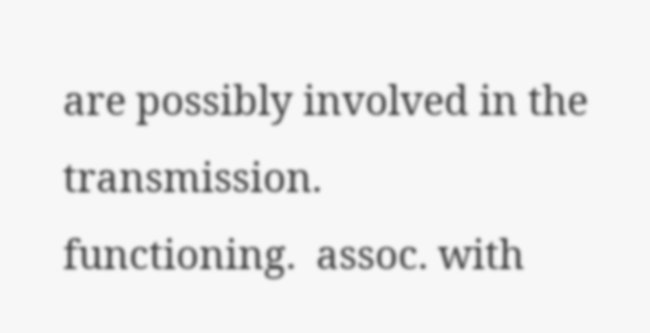are possibly involved in the transmission.
functioning.  assoc. with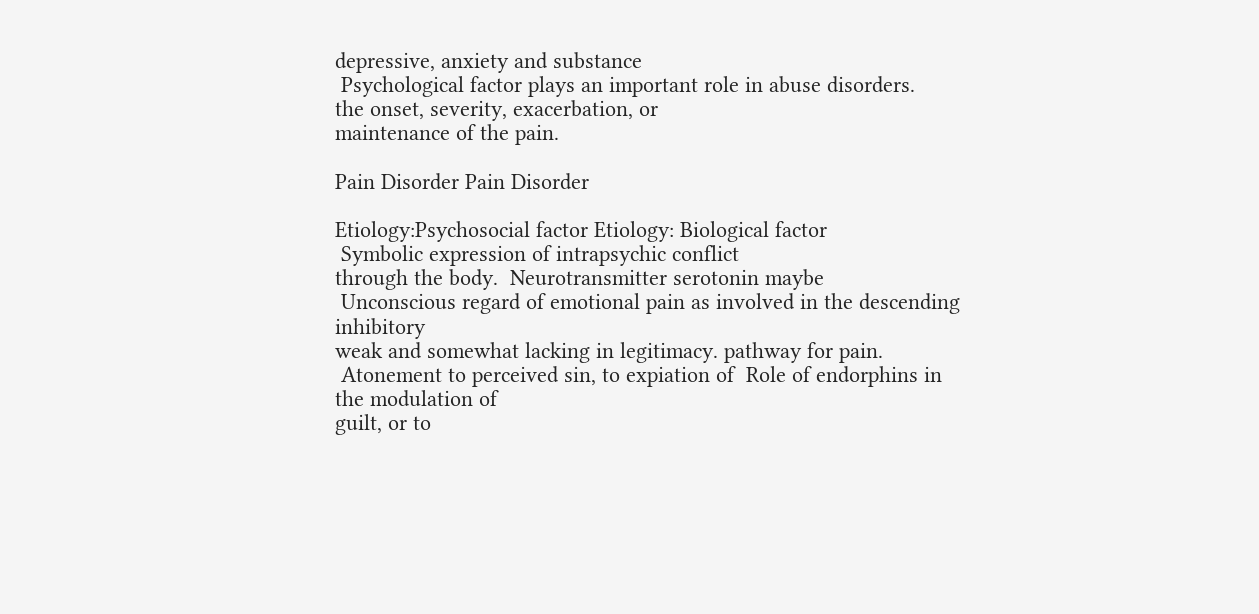depressive, anxiety and substance
 Psychological factor plays an important role in abuse disorders.
the onset, severity, exacerbation, or
maintenance of the pain.

Pain Disorder Pain Disorder

Etiology:Psychosocial factor Etiology: Biological factor
 Symbolic expression of intrapsychic conflict
through the body.  Neurotransmitter serotonin maybe
 Unconscious regard of emotional pain as involved in the descending inhibitory
weak and somewhat lacking in legitimacy. pathway for pain.
 Atonement to perceived sin, to expiation of  Role of endorphins in the modulation of
guilt, or to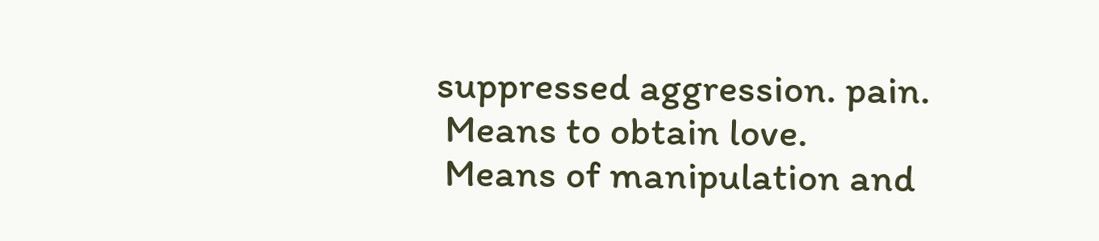suppressed aggression. pain.
 Means to obtain love.
 Means of manipulation and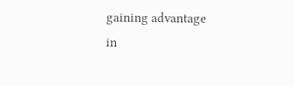gaining advantage
in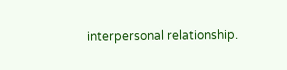interpersonal relationship.